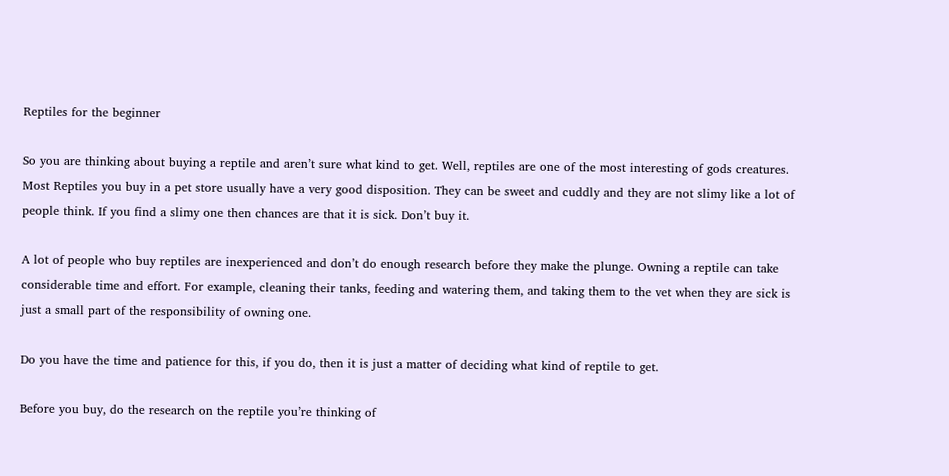Reptiles for the beginner

So you are thinking about buying a reptile and aren’t sure what kind to get. Well, reptiles are one of the most interesting of gods creatures. Most Reptiles you buy in a pet store usually have a very good disposition. They can be sweet and cuddly and they are not slimy like a lot of people think. If you find a slimy one then chances are that it is sick. Don’t buy it.

A lot of people who buy reptiles are inexperienced and don’t do enough research before they make the plunge. Owning a reptile can take considerable time and effort. For example, cleaning their tanks, feeding and watering them, and taking them to the vet when they are sick is just a small part of the responsibility of owning one.

Do you have the time and patience for this, if you do, then it is just a matter of deciding what kind of reptile to get.

Before you buy, do the research on the reptile you’re thinking of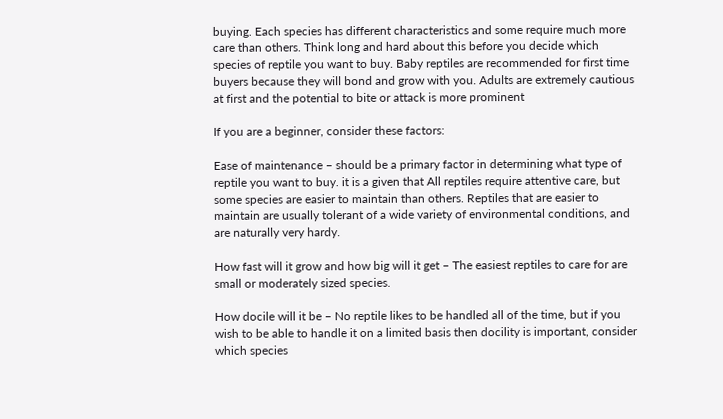buying. Each species has different characteristics and some require much more care than others. Think long and hard about this before you decide which species of reptile you want to buy. Baby reptiles are recommended for first time buyers because they will bond and grow with you. Adults are extremely cautious at first and the potential to bite or attack is more prominent

If you are a beginner, consider these factors:

Ease of maintenance – should be a primary factor in determining what type of reptile you want to buy. it is a given that All reptiles require attentive care, but some species are easier to maintain than others. Reptiles that are easier to maintain are usually tolerant of a wide variety of environmental conditions, and are naturally very hardy.

How fast will it grow and how big will it get – The easiest reptiles to care for are small or moderately sized species.

How docile will it be – No reptile likes to be handled all of the time, but if you wish to be able to handle it on a limited basis then docility is important, consider which species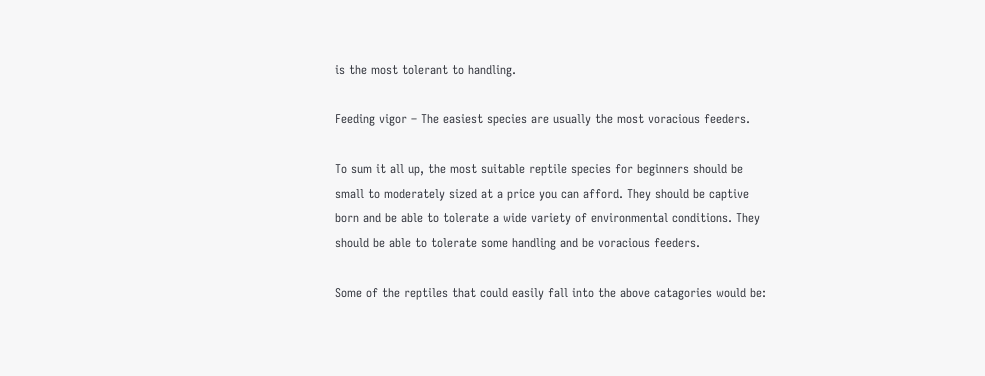is the most tolerant to handling.

Feeding vigor – The easiest species are usually the most voracious feeders.

To sum it all up, the most suitable reptile species for beginners should be small to moderately sized at a price you can afford. They should be captive born and be able to tolerate a wide variety of environmental conditions. They should be able to tolerate some handling and be voracious feeders.

Some of the reptiles that could easily fall into the above catagories would be: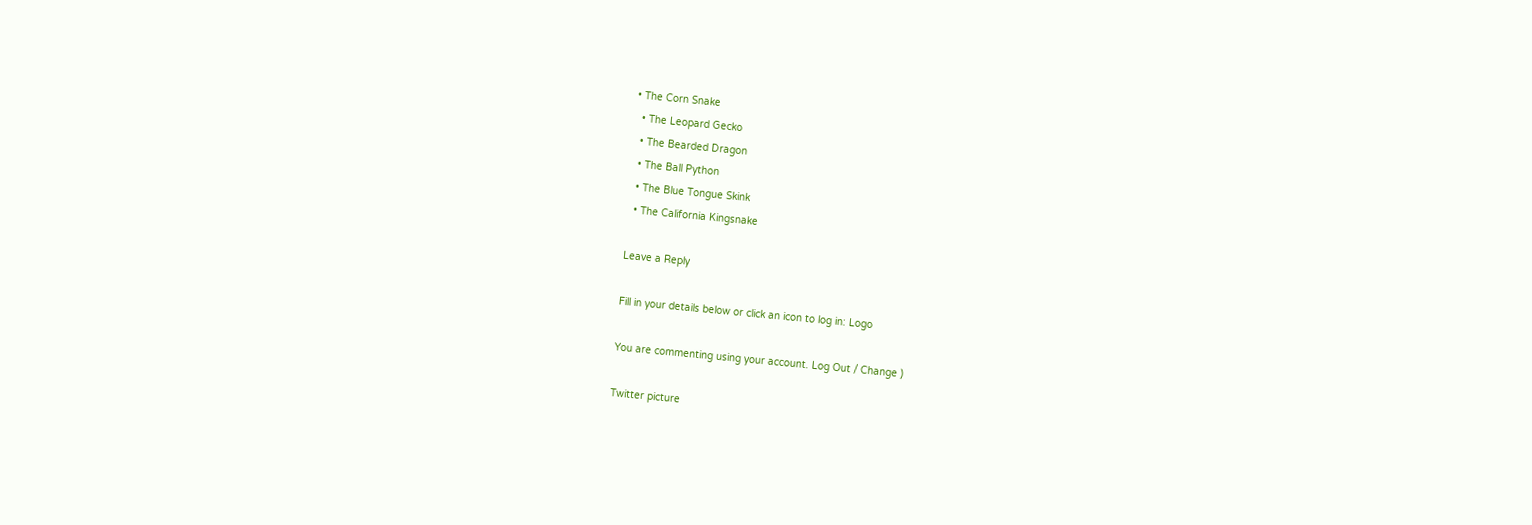• The Corn Snake
  • The Leopard Gecko
  • The Bearded Dragon
  • The Ball Python
  • The Blue Tongue Skink
  • The California Kingsnake

Leave a Reply

Fill in your details below or click an icon to log in: Logo

You are commenting using your account. Log Out / Change )

Twitter picture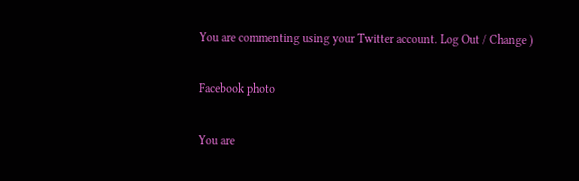You are commenting using your Twitter account. Log Out / Change )

Facebook photo

You are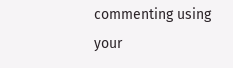commenting using your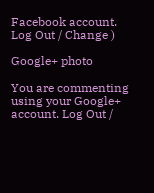Facebook account. Log Out / Change )

Google+ photo

You are commenting using your Google+ account. Log Out /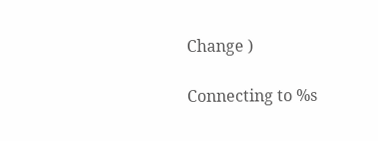Change )

Connecting to %s